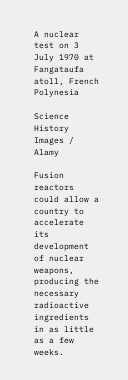A nuclear test on 3 July 1970 at Fangataufa atoll, French Polynesia

Science History Images / Alamy

Fusion reactors could allow a country to accelerate its development of nuclear weapons, producing the necessary radioactive ingredients in as little as a few weeks.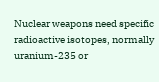Nuclear weapons need specific radioactive isotopes, normally uranium-235 or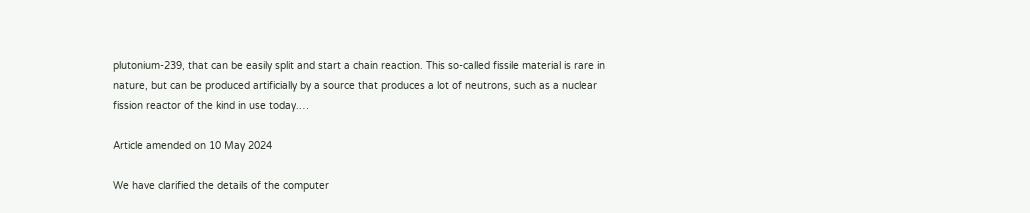plutonium-239, that can be easily split and start a chain reaction. This so-called fissile material is rare in nature, but can be produced artificially by a source that produces a lot of neutrons, such as a nuclear fission reactor of the kind in use today.…

Article amended on 10 May 2024

We have clarified the details of the computer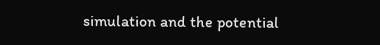simulation and the potential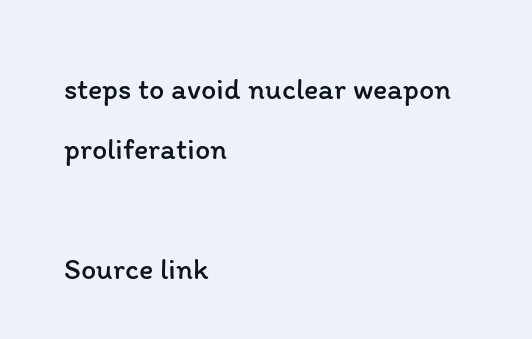steps to avoid nuclear weapon proliferation

Source link